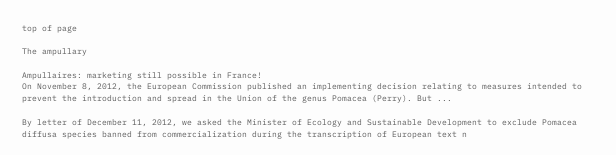top of page

The ampullary

Ampullaires: marketing still possible in France!
On November 8, 2012, the European Commission published an implementing decision relating to measures intended to prevent the introduction and spread in the Union of the genus Pomacea (Perry). But ...

By letter of December 11, 2012, we asked the Minister of Ecology and Sustainable Development to exclude Pomacea diffusa species banned from commercialization during the transcription of European text n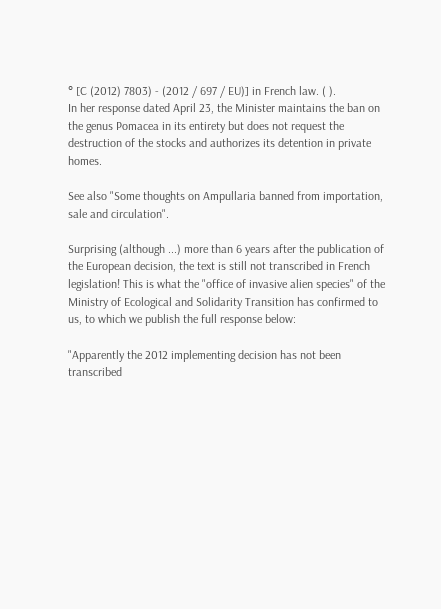° [C (2012) 7803) - (2012 / 697 / EU)] in French law. ( ).
In her response dated April 23, the Minister maintains the ban on the genus Pomacea in its entirety but does not request the destruction of the stocks and authorizes its detention in private homes.

See also "Some thoughts on Ampullaria banned from importation, sale and circulation".

Surprising (although ...) more than 6 years after the publication of the European decision, the text is still not transcribed in French legislation! This is what the "office of invasive alien species" of the Ministry of Ecological and Solidarity Transition has confirmed to us, to which we publish the full response below:

"Apparently the 2012 implementing decision has not been transcribed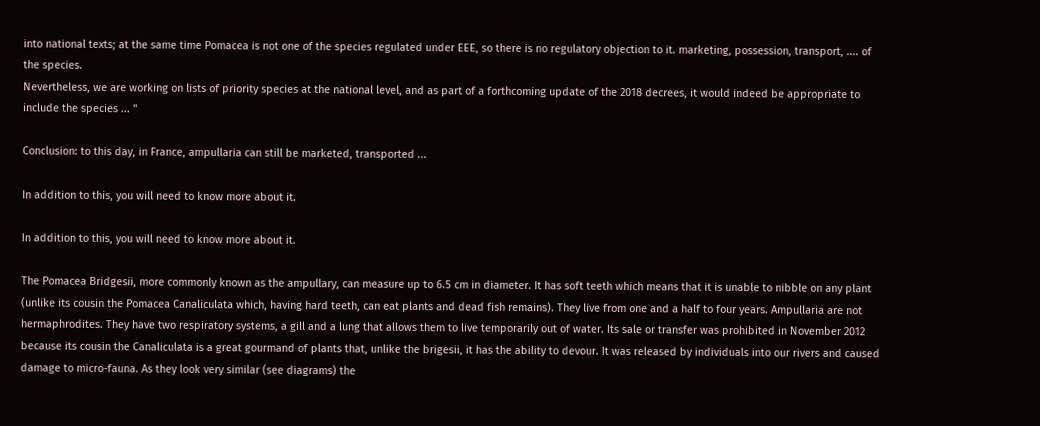into national texts; at the same time Pomacea is not one of the species regulated under EEE, so there is no regulatory objection to it. marketing, possession, transport, .... of the species.
Nevertheless, we are working on lists of priority species at the national level, and as part of a forthcoming update of the 2018 decrees, it would indeed be appropriate to include the species ... "

Conclusion: to this day, in France, ampullaria can still be marketed, transported ...

In addition to this, you will need to know more about it.

In addition to this, you will need to know more about it.

The Pomacea Bridgesii, more commonly known as the ampullary, can measure up to 6.5 cm in diameter. It has soft teeth which means that it is unable to nibble on any plant (unlike its cousin the Pomacea Canaliculata which, having hard teeth, can eat plants and dead fish remains). They live from one and a half to four years. Ampullaria are not hermaphrodites. They have two respiratory systems, a gill and a lung that allows them to live temporarily out of water. Its sale or transfer was prohibited in November 2012 because its cousin the Canaliculata is a great gourmand of plants that, unlike the brigesii, it has the ability to devour. It was released by individuals into our rivers and caused damage to micro-fauna. As they look very similar (see diagrams) the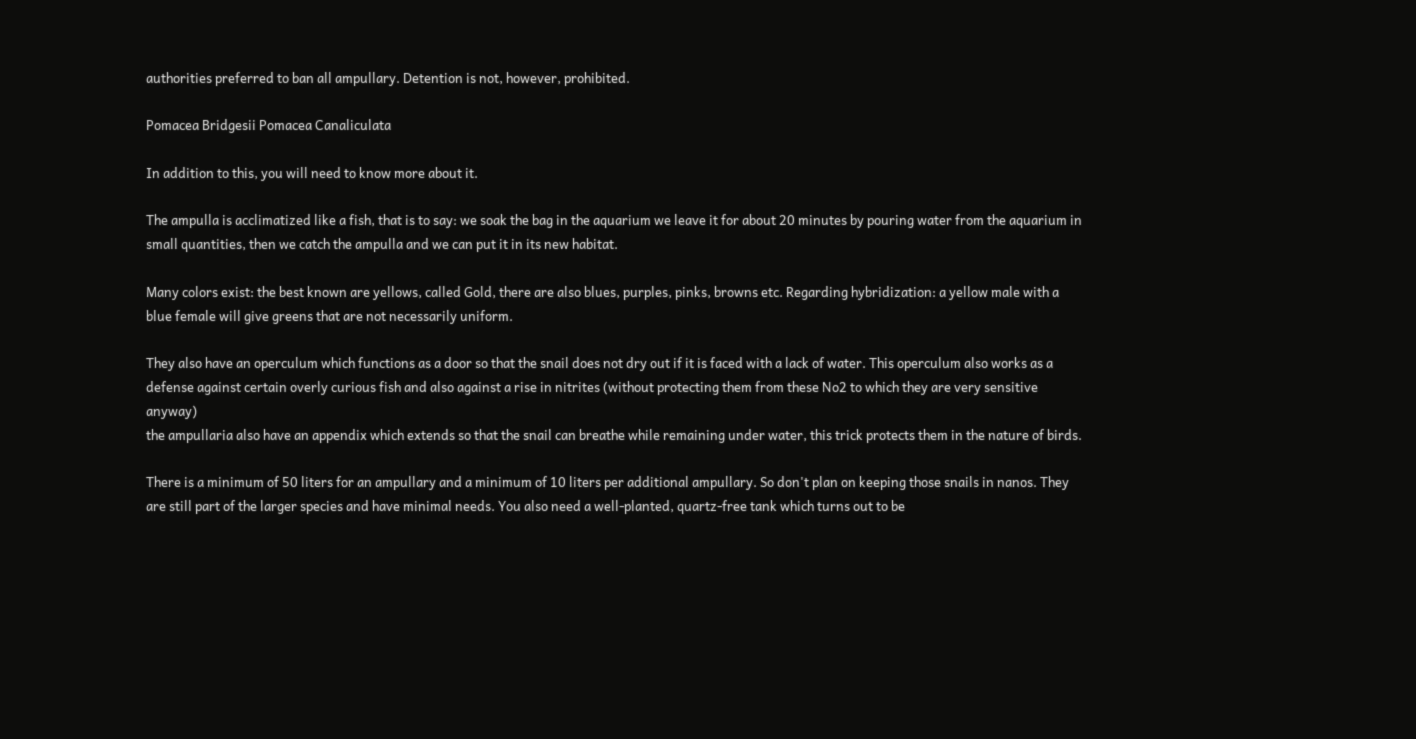authorities preferred to ban all ampullary. Detention is not, however, prohibited.

Pomacea Bridgesii Pomacea Canaliculata

In addition to this, you will need to know more about it.

The ampulla is acclimatized like a fish, that is to say: we soak the bag in the aquarium we leave it for about 20 minutes by pouring water from the aquarium in small quantities, then we catch the ampulla and we can put it in its new habitat.

Many colors exist: the best known are yellows, called Gold, there are also blues, purples, pinks, browns etc. Regarding hybridization: a yellow male with a blue female will give greens that are not necessarily uniform.

They also have an operculum which functions as a door so that the snail does not dry out if it is faced with a lack of water. This operculum also works as a defense against certain overly curious fish and also against a rise in nitrites (without protecting them from these No2 to which they are very sensitive anyway)
the ampullaria also have an appendix which extends so that the snail can breathe while remaining under water, this trick protects them in the nature of birds.

There is a minimum of 50 liters for an ampullary and a minimum of 10 liters per additional ampullary. So don't plan on keeping those snails in nanos. They are still part of the larger species and have minimal needs. You also need a well-planted, quartz-free tank which turns out to be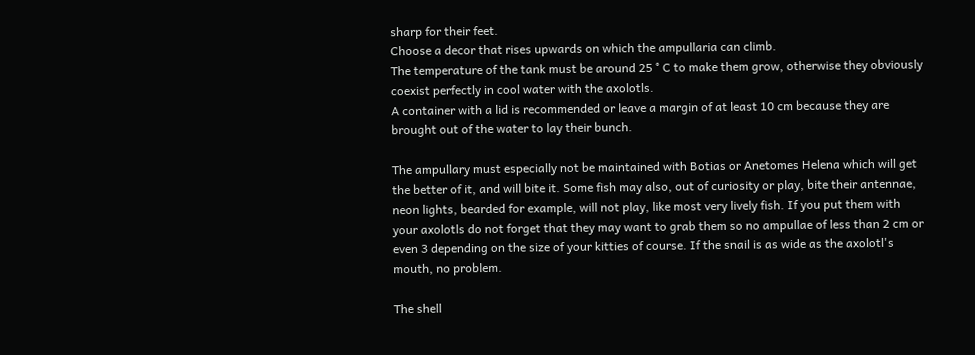sharp for their feet.
Choose a decor that rises upwards on which the ampullaria can climb.
The temperature of the tank must be around 25 ° C to make them grow, otherwise they obviously coexist perfectly in cool water with the axolotls.
A container with a lid is recommended or leave a margin of at least 10 cm because they are brought out of the water to lay their bunch.

The ampullary must especially not be maintained with Botias or Anetomes Helena which will get the better of it, and will bite it. Some fish may also, out of curiosity or play, bite their antennae, neon lights, bearded for example, will not play, like most very lively fish. If you put them with your axolotls do not forget that they may want to grab them so no ampullae of less than 2 cm or even 3 depending on the size of your kitties of course. If the snail is as wide as the axolotl's mouth, no problem.

The shell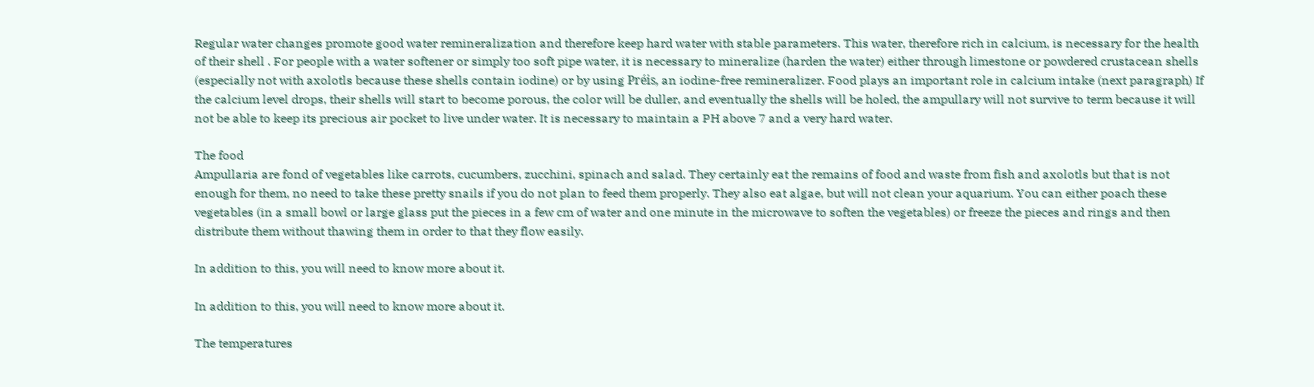Regular water changes promote good water remineralization and therefore keep hard water with stable parameters. This water, therefore rich in calcium, is necessary for the health of their shell . For people with a water softener or simply too soft pipe water, it is necessary to mineralize (harden the water) either through limestone or powdered crustacean shells (especially not with axolotls because these shells contain iodine) or by using Préis, an iodine-free remineralizer. Food plays an important role in calcium intake (next paragraph) If the calcium level drops, their shells will start to become porous, the color will be duller, and eventually the shells will be holed, the ampullary will not survive to term because it will not be able to keep its precious air pocket to live under water. It is necessary to maintain a PH above 7 and a very hard water.

The food
Ampullaria are fond of vegetables like carrots, cucumbers, zucchini, spinach and salad. They certainly eat the remains of food and waste from fish and axolotls but that is not enough for them, no need to take these pretty snails if you do not plan to feed them properly. They also eat algae, but will not clean your aquarium. You can either poach these vegetables (in a small bowl or large glass put the pieces in a few cm of water and one minute in the microwave to soften the vegetables) or freeze the pieces and rings and then distribute them without thawing them in order to that they flow easily.

In addition to this, you will need to know more about it.

In addition to this, you will need to know more about it.

The temperatures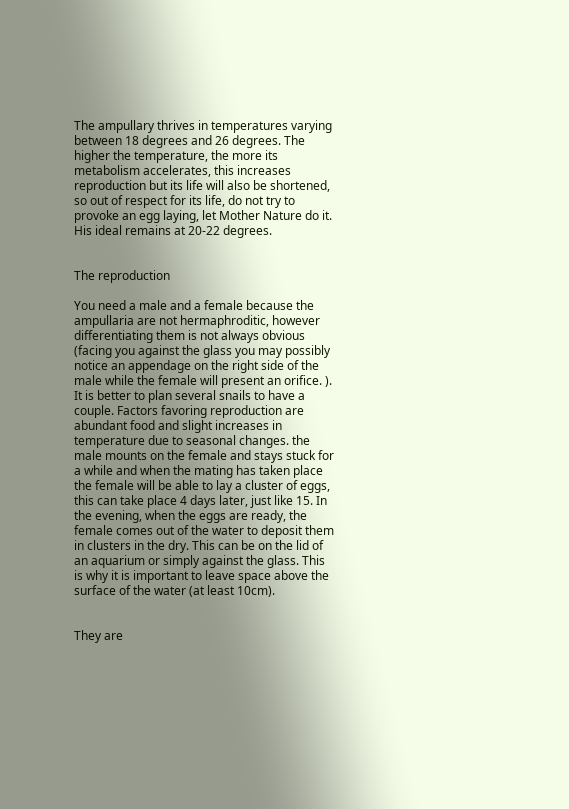The ampullary thrives in temperatures varying between 18 degrees and 26 degrees. The higher the temperature, the more its metabolism accelerates, this increases reproduction but its life will also be shortened, so out of respect for its life, do not try to provoke an egg laying, let Mother Nature do it. His ideal remains at 20-22 degrees.


The reproduction

You need a male and a female because the ampullaria are not hermaphroditic, however differentiating them is not always obvious (facing you against the glass you may possibly notice an appendage on the right side of the male while the female will present an orifice. ). It is better to plan several snails to have a couple. Factors favoring reproduction are abundant food and slight increases in temperature due to seasonal changes. the male mounts on the female and stays stuck for a while and when the mating has taken place the female will be able to lay a cluster of eggs, this can take place 4 days later, just like 15. In the evening, when the eggs are ready, the female comes out of the water to deposit them in clusters in the dry. This can be on the lid of an aquarium or simply against the glass. This is why it is important to leave space above the surface of the water (at least 10cm).


They are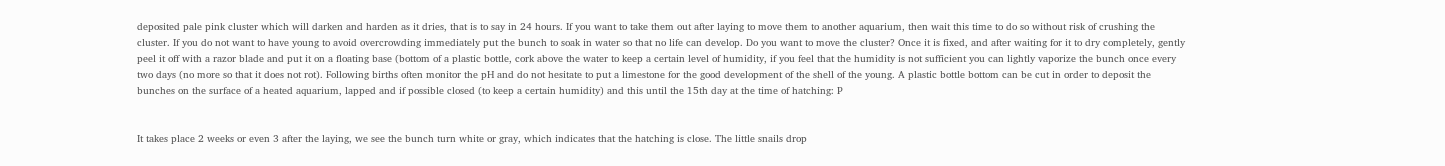deposited pale pink cluster which will darken and harden as it dries, that is to say in 24 hours. If you want to take them out after laying to move them to another aquarium, then wait this time to do so without risk of crushing the cluster. If you do not want to have young to avoid overcrowding immediately put the bunch to soak in water so that no life can develop. Do you want to move the cluster? Once it is fixed, and after waiting for it to dry completely, gently peel it off with a razor blade and put it on a floating base (bottom of a plastic bottle, cork above the water to keep a certain level of humidity, if you feel that the humidity is not sufficient you can lightly vaporize the bunch once every two days (no more so that it does not rot). Following births often monitor the pH and do not hesitate to put a limestone for the good development of the shell of the young. A plastic bottle bottom can be cut in order to deposit the bunches on the surface of a heated aquarium, lapped and if possible closed (to keep a certain humidity) and this until the 15th day at the time of hatching: P


It takes place 2 weeks or even 3 after the laying, we see the bunch turn white or gray, which indicates that the hatching is close. The little snails drop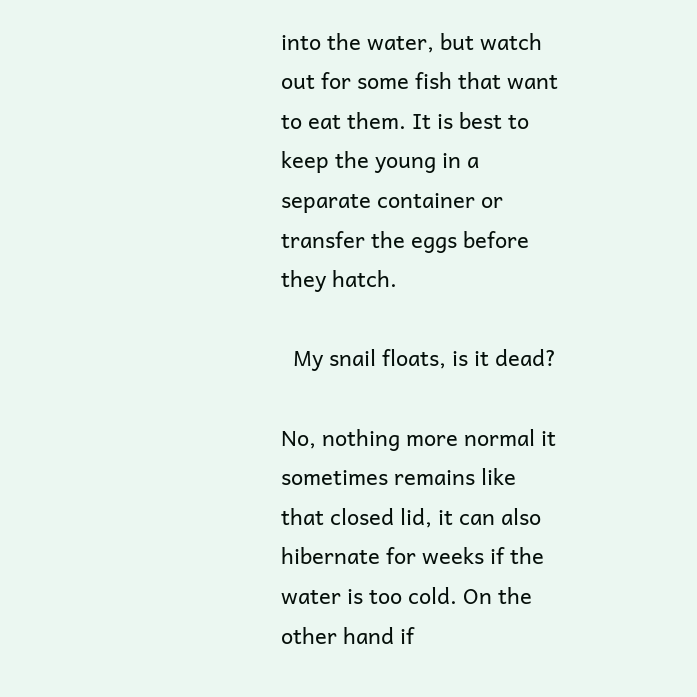into the water, but watch out for some fish that want to eat them. It is best to keep the young in a separate container or transfer the eggs before they hatch.

  My snail floats, is it dead?

No, nothing more normal it sometimes remains like that closed lid, it can also hibernate for weeks if the water is too cold. On the other hand if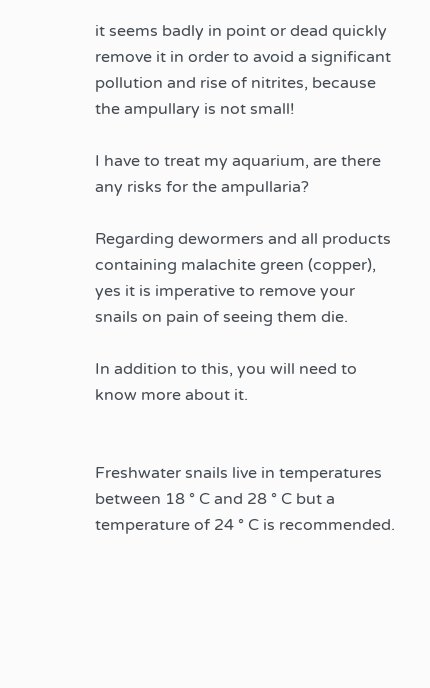it seems badly in point or dead quickly remove it in order to avoid a significant pollution and rise of nitrites, because the ampullary is not small!

I have to treat my aquarium, are there any risks for the ampullaria?

Regarding dewormers and all products containing malachite green (copper), yes it is imperative to remove your snails on pain of seeing them die.

In addition to this, you will need to know more about it.


Freshwater snails live in temperatures between 18 ° C and 28 ° C but a temperature of 24 ° C is recommended.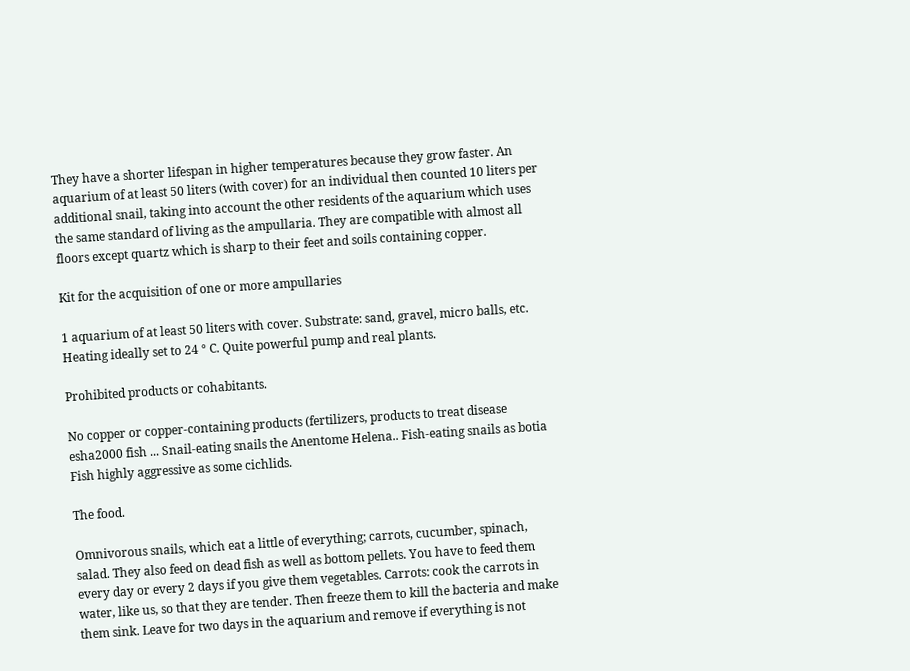They have a shorter lifespan in higher temperatures because they grow faster. An aquarium of at least 50 liters (with cover) for an individual then counted 10 liters per additional snail, taking into account the other residents of the aquarium which uses the same standard of living as the ampullaria. They are compatible with almost all floors except quartz which is sharp to their feet and soils containing copper.

Kit for the acquisition of one or more ampullaries

1 aquarium of at least 50 liters with cover. Substrate: sand, gravel, micro balls, etc. Heating ideally set to 24 ° C. Quite powerful pump and real plants.

Prohibited products or cohabitants.

No copper or copper-containing products (fertilizers, products to treat disease esha2000 fish ... Snail-eating snails the Anentome Helena.. Fish-eating snails as botia Fish highly aggressive as some cichlids.

The food.

Omnivorous snails, which eat a little of everything; carrots, cucumber, spinach, salad. They also feed on dead fish as well as bottom pellets. You have to feed them every day or every 2 days if you give them vegetables. Carrots: cook the carrots in water, like us, so that they are tender. Then freeze them to kill the bacteria and make them sink. Leave for two days in the aquarium and remove if everything is not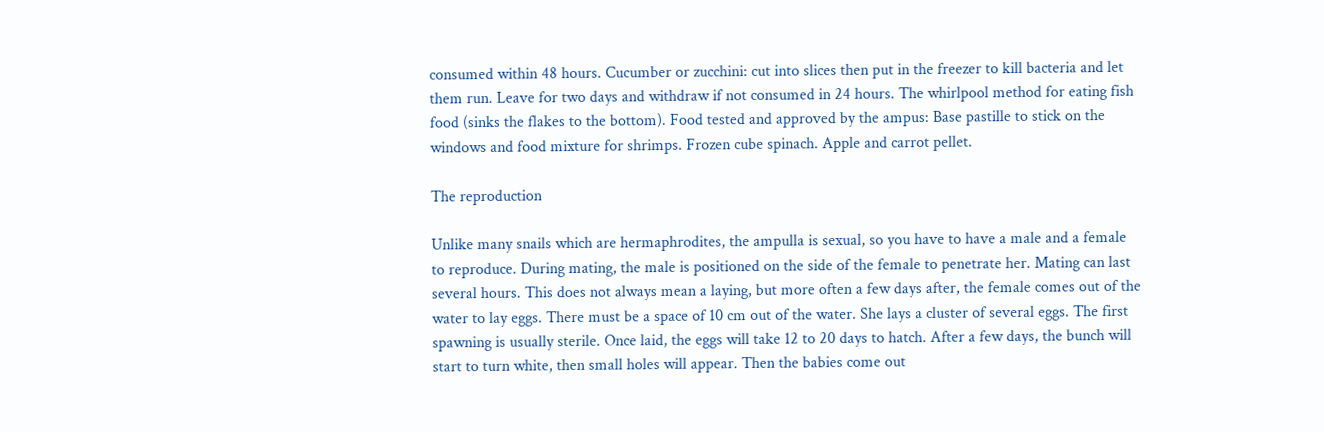consumed within 48 hours. Cucumber or zucchini: cut into slices then put in the freezer to kill bacteria and let them run. Leave for two days and withdraw if not consumed in 24 hours. The whirlpool method for eating fish food (sinks the flakes to the bottom). Food tested and approved by the ampus: Base pastille to stick on the windows and food mixture for shrimps. Frozen cube spinach. Apple and carrot pellet.

The reproduction

Unlike many snails which are hermaphrodites, the ampulla is sexual, so you have to have a male and a female to reproduce. During mating, the male is positioned on the side of the female to penetrate her. Mating can last several hours. This does not always mean a laying, but more often a few days after, the female comes out of the water to lay eggs. There must be a space of 10 cm out of the water. She lays a cluster of several eggs. The first spawning is usually sterile. Once laid, the eggs will take 12 to 20 days to hatch. After a few days, the bunch will start to turn white, then small holes will appear. Then the babies come out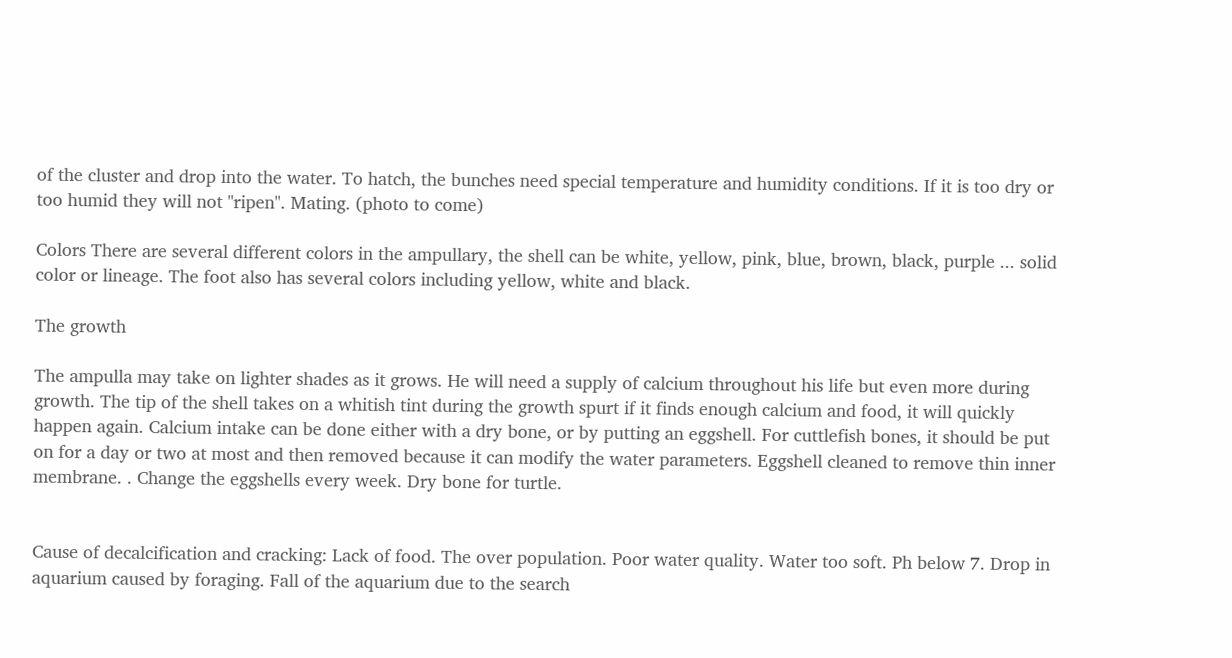of the cluster and drop into the water. To hatch, the bunches need special temperature and humidity conditions. If it is too dry or too humid they will not "ripen". Mating. (photo to come)

Colors There are several different colors in the ampullary, the shell can be white, yellow, pink, blue, brown, black, purple ... solid color or lineage. The foot also has several colors including yellow, white and black.

The growth

The ampulla may take on lighter shades as it grows. He will need a supply of calcium throughout his life but even more during growth. The tip of the shell takes on a whitish tint during the growth spurt if it finds enough calcium and food, it will quickly happen again. Calcium intake can be done either with a dry bone, or by putting an eggshell. For cuttlefish bones, it should be put on for a day or two at most and then removed because it can modify the water parameters. Eggshell cleaned to remove thin inner membrane. . Change the eggshells every week. Dry bone for turtle.


Cause of decalcification and cracking: Lack of food. The over population. Poor water quality. Water too soft. Ph below 7. Drop in aquarium caused by foraging. Fall of the aquarium due to the search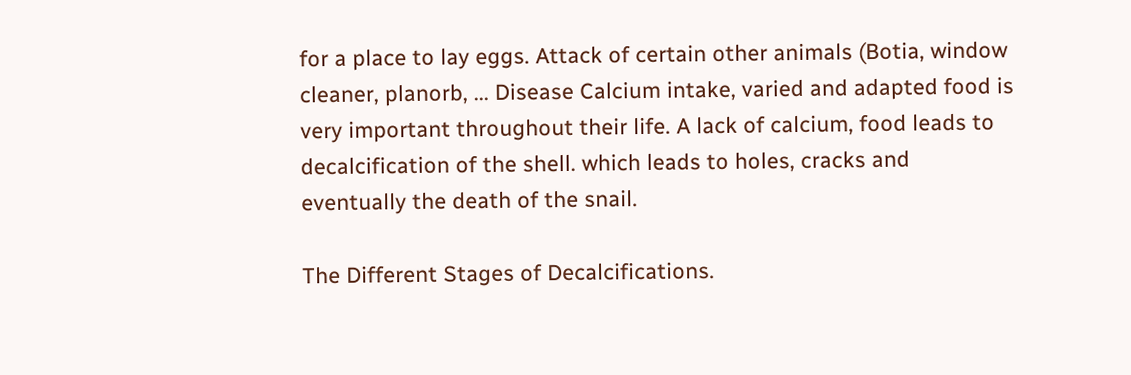for a place to lay eggs. Attack of certain other animals (Botia, window cleaner, planorb, ... Disease Calcium intake, varied and adapted food is very important throughout their life. A lack of calcium, food leads to decalcification of the shell. which leads to holes, cracks and eventually the death of the snail.

The Different Stages of Decalcifications.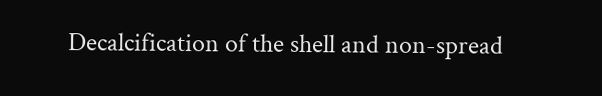Decalcification of the shell and non-spread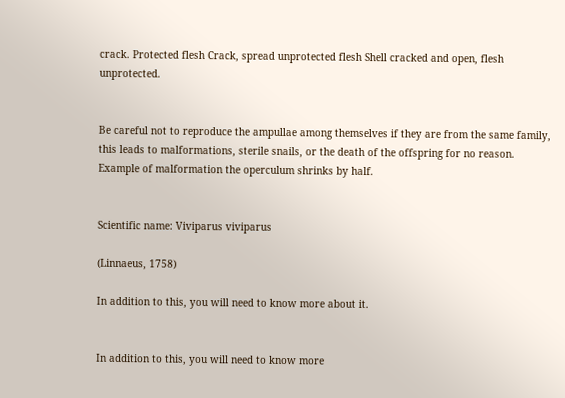crack. Protected flesh Crack, spread unprotected flesh Shell cracked and open, flesh unprotected.


Be careful not to reproduce the ampullae among themselves if they are from the same family, this leads to malformations, sterile snails, or the death of the offspring for no reason. Example of malformation the operculum shrinks by half.


Scientific name: Viviparus viviparus

(Linnaeus, 1758)

In addition to this, you will need to know more about it.


In addition to this, you will need to know more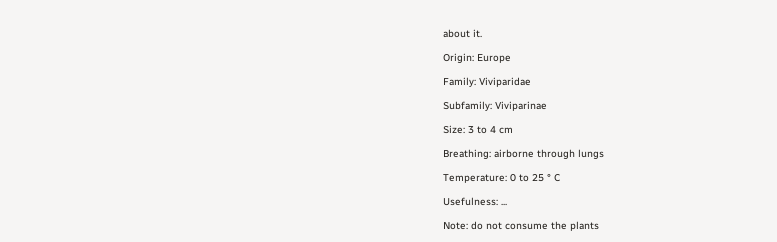about it.

Origin: Europe

Family: Viviparidae

Subfamily: Viviparinae

Size: 3 to 4 cm

Breathing: airborne through lungs

Temperature: 0 to 25 ° C

Usefulness: ...

Note: do not consume the plants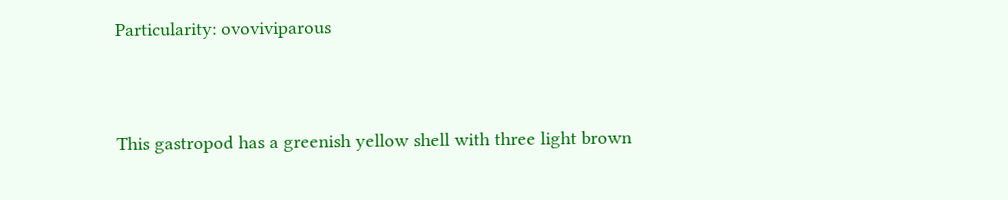Particularity: ovoviviparous


This gastropod has a greenish yellow shell with three light brown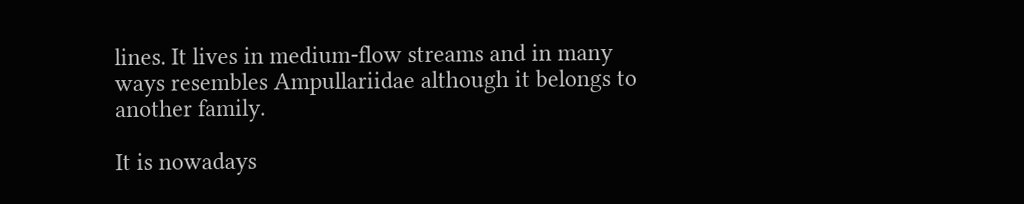lines. It lives in medium-flow streams and in many ways resembles Ampullariidae although it belongs to another family.

It is nowadays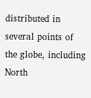distributed in several points of the globe, including North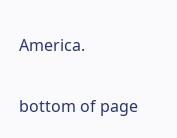America.

bottom of page